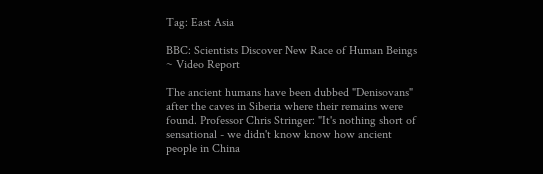Tag: East Asia

BBC: Scientists Discover New Race of Human Beings ~ Video Report

The ancient humans have been dubbed "Denisovans" after the caves in Siberia where their remains were found. Professor Chris Stringer: "It's nothing short of sensational - we didn't know know how ancient people in China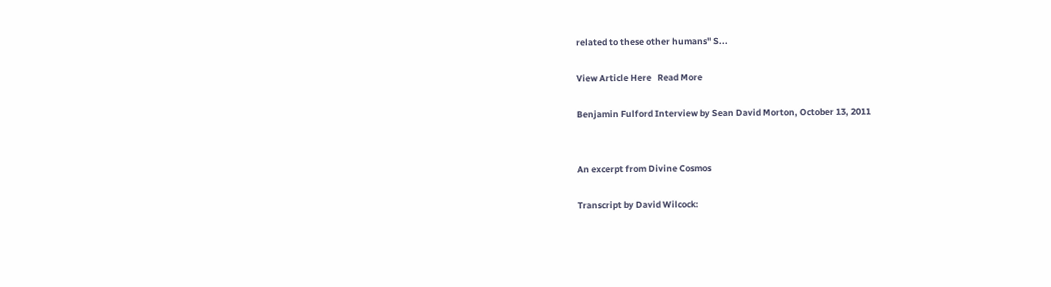related to these other humans" S...

View Article Here   Read More

Benjamin Fulford Interview by Sean David Morton, October 13, 2011


An excerpt from Divine Cosmos

Transcript by David Wilcock: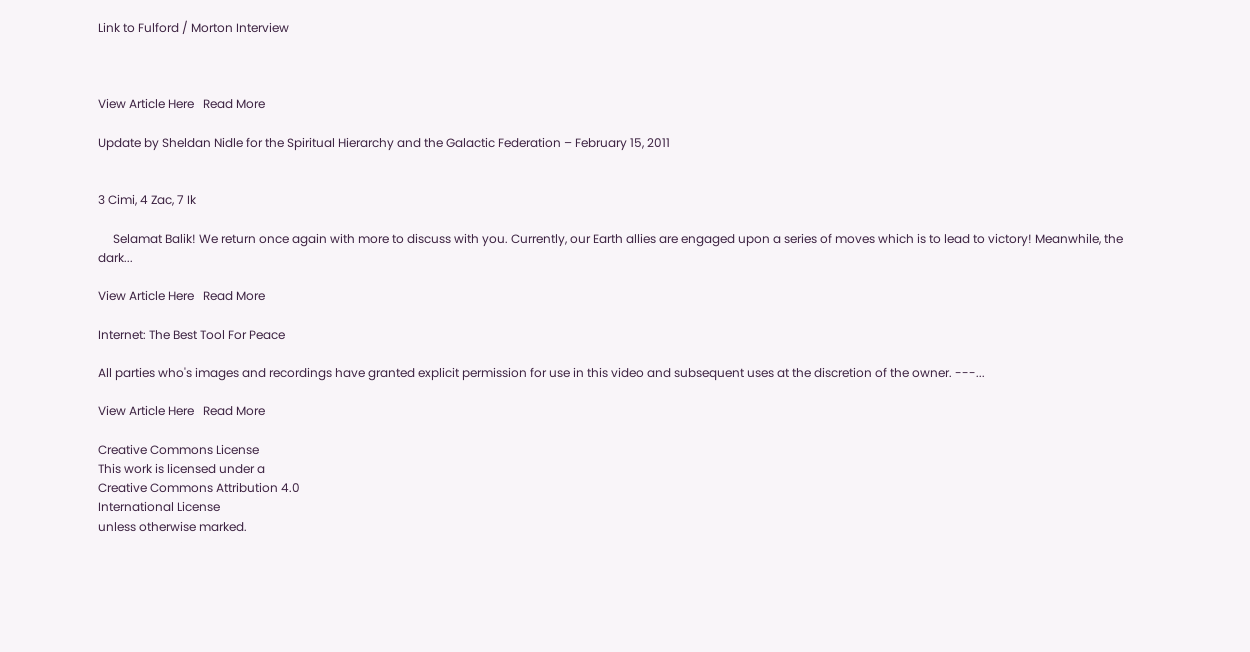Link to Fulford / Morton Interview



View Article Here   Read More

Update by Sheldan Nidle for the Spiritual Hierarchy and the Galactic Federation – February 15, 2011


3 Cimi, 4 Zac, 7 Ik

     Selamat Balik! We return once again with more to discuss with you. Currently, our Earth allies are engaged upon a series of moves which is to lead to victory! Meanwhile, the dark...

View Article Here   Read More

Internet: The Best Tool For Peace

All parties who's images and recordings have granted explicit permission for use in this video and subsequent uses at the discretion of the owner. ---...

View Article Here   Read More

Creative Commons License
This work is licensed under a
Creative Commons Attribution 4.0
International License
unless otherwise marked.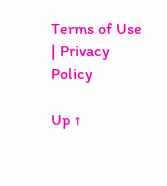Terms of Use | Privacy Policy

Up ↑